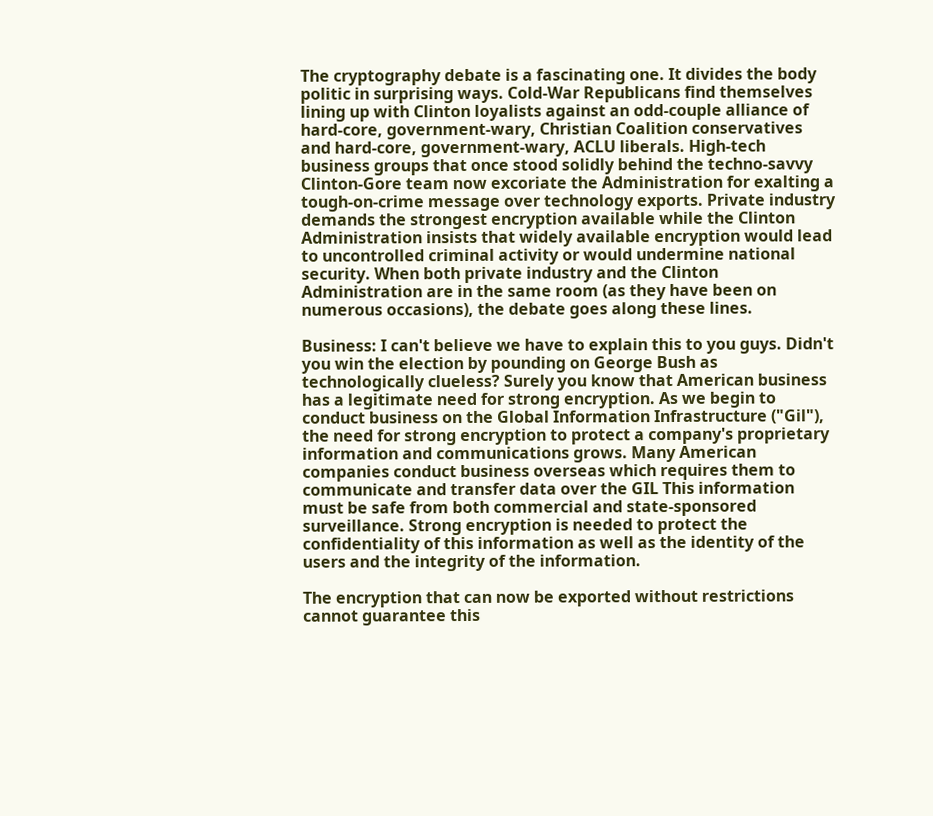The cryptography debate is a fascinating one. It divides the body politic in surprising ways. Cold-War Republicans find themselves lining up with Clinton loyalists against an odd-couple alliance of hard-core, government-wary, Christian Coalition conservatives and hard-core, government-wary, ACLU liberals. High-tech business groups that once stood solidly behind the techno-savvy Clinton-Gore team now excoriate the Administration for exalting a tough-on-crime message over technology exports. Private industry demands the strongest encryption available while the Clinton Administration insists that widely available encryption would lead to uncontrolled criminal activity or would undermine national security. When both private industry and the Clinton Administration are in the same room (as they have been on numerous occasions), the debate goes along these lines.

Business: I can't believe we have to explain this to you guys. Didn't you win the election by pounding on George Bush as technologically clueless? Surely you know that American business has a legitimate need for strong encryption. As we begin to conduct business on the Global Information Infrastructure ("Gil"), the need for strong encryption to protect a company's proprietary information and communications grows. Many American companies conduct business overseas which requires them to communicate and transfer data over the GIL This information must be safe from both commercial and state-sponsored surveillance. Strong encryption is needed to protect the confidentiality of this information as well as the identity of the users and the integrity of the information.

The encryption that can now be exported without restrictions cannot guarantee this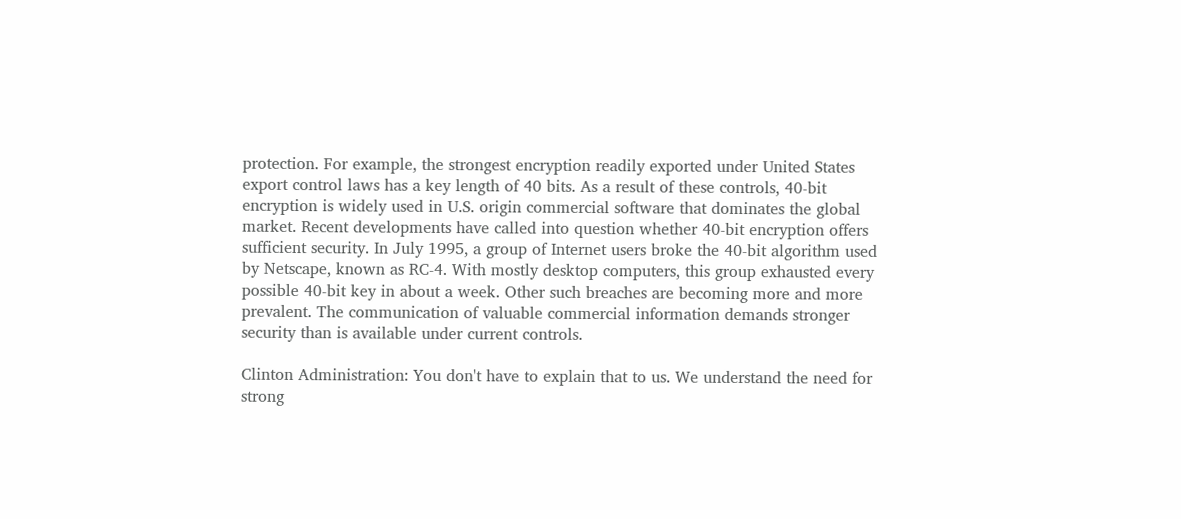protection. For example, the strongest encryption readily exported under United States export control laws has a key length of 40 bits. As a result of these controls, 40-bit encryption is widely used in U.S. origin commercial software that dominates the global market. Recent developments have called into question whether 40-bit encryption offers sufficient security. In July 1995, a group of Internet users broke the 40-bit algorithm used by Netscape, known as RC-4. With mostly desktop computers, this group exhausted every possible 40-bit key in about a week. Other such breaches are becoming more and more prevalent. The communication of valuable commercial information demands stronger security than is available under current controls.

Clinton Administration: You don't have to explain that to us. We understand the need for strong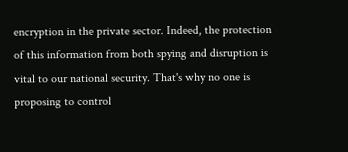encryption in the private sector. Indeed, the protection of this information from both spying and disruption is vital to our national security. That's why no one is proposing to control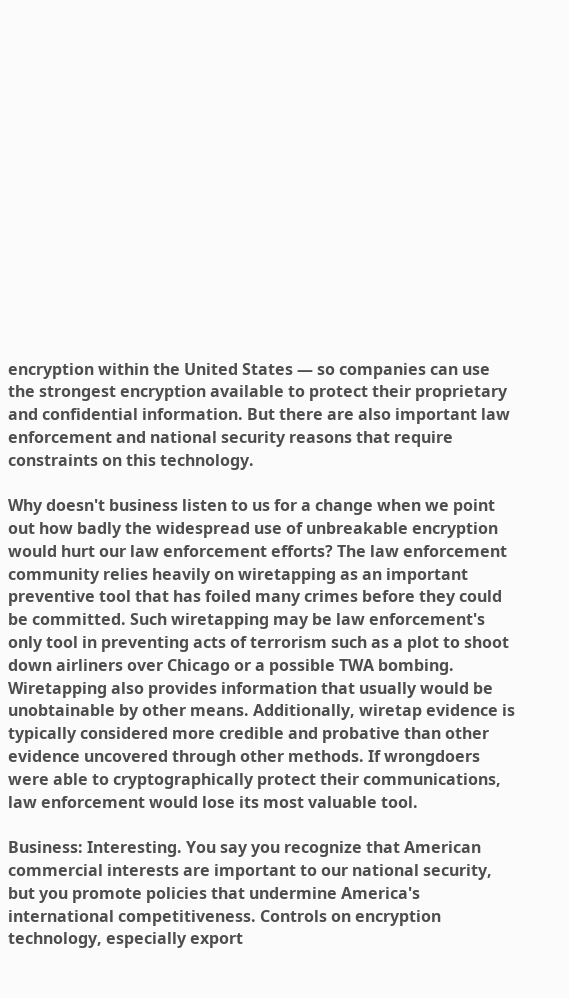encryption within the United States — so companies can use the strongest encryption available to protect their proprietary and confidential information. But there are also important law enforcement and national security reasons that require constraints on this technology.

Why doesn't business listen to us for a change when we point out how badly the widespread use of unbreakable encryption would hurt our law enforcement efforts? The law enforcement community relies heavily on wiretapping as an important preventive tool that has foiled many crimes before they could be committed. Such wiretapping may be law enforcement's only tool in preventing acts of terrorism such as a plot to shoot down airliners over Chicago or a possible TWA bombing. Wiretapping also provides information that usually would be unobtainable by other means. Additionally, wiretap evidence is typically considered more credible and probative than other evidence uncovered through other methods. If wrongdoers were able to cryptographically protect their communications, law enforcement would lose its most valuable tool.

Business: Interesting. You say you recognize that American commercial interests are important to our national security, but you promote policies that undermine America's international competitiveness. Controls on encryption technology, especially export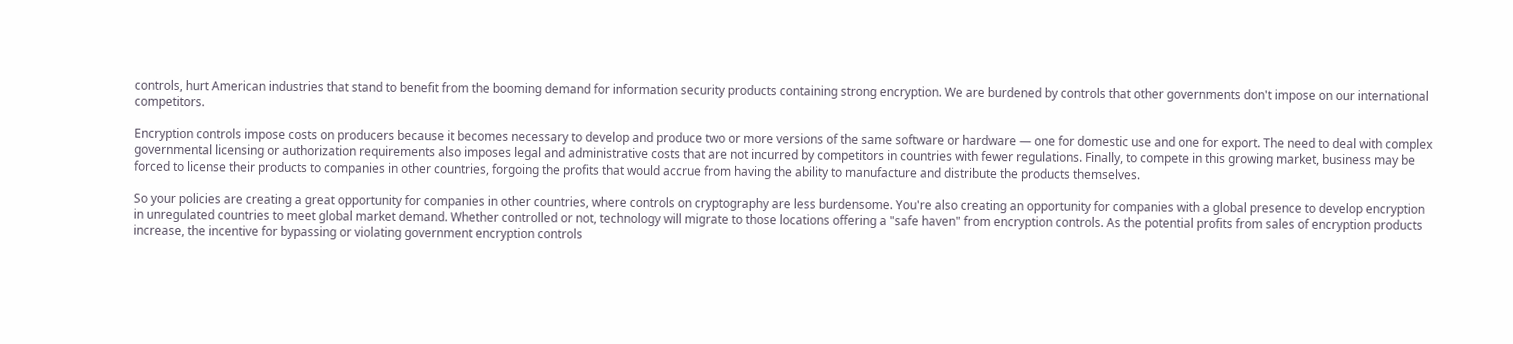controls, hurt American industries that stand to benefit from the booming demand for information security products containing strong encryption. We are burdened by controls that other governments don't impose on our international competitors.

Encryption controls impose costs on producers because it becomes necessary to develop and produce two or more versions of the same software or hardware — one for domestic use and one for export. The need to deal with complex governmental licensing or authorization requirements also imposes legal and administrative costs that are not incurred by competitors in countries with fewer regulations. Finally, to compete in this growing market, business may be forced to license their products to companies in other countries, forgoing the profits that would accrue from having the ability to manufacture and distribute the products themselves.

So your policies are creating a great opportunity for companies in other countries, where controls on cryptography are less burdensome. You're also creating an opportunity for companies with a global presence to develop encryption in unregulated countries to meet global market demand. Whether controlled or not, technology will migrate to those locations offering a "safe haven" from encryption controls. As the potential profits from sales of encryption products increase, the incentive for bypassing or violating government encryption controls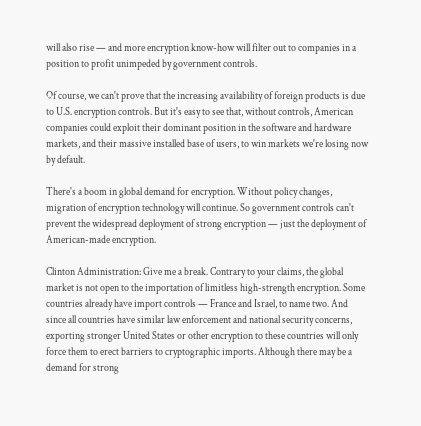will also rise — and more encryption know-how will filter out to companies in a position to profit unimpeded by government controls.

Of course, we can't prove that the increasing availability of foreign products is due to U.S. encryption controls. But it's easy to see that, without controls, American companies could exploit their dominant position in the software and hardware markets, and their massive installed base of users, to win markets we're losing now by default.

There's a boom in global demand for encryption. Without policy changes, migration of encryption technology will continue. So government controls can't prevent the widespread deployment of strong encryption — just the deployment of American-made encryption.

Clinton Administration: Give me a break. Contrary to your claims, the global market is not open to the importation of limitless high-strength encryption. Some countries already have import controls — France and Israel, to name two. And since all countries have similar law enforcement and national security concerns, exporting stronger United States or other encryption to these countries will only force them to erect barriers to cryptographic imports. Although there may be a demand for strong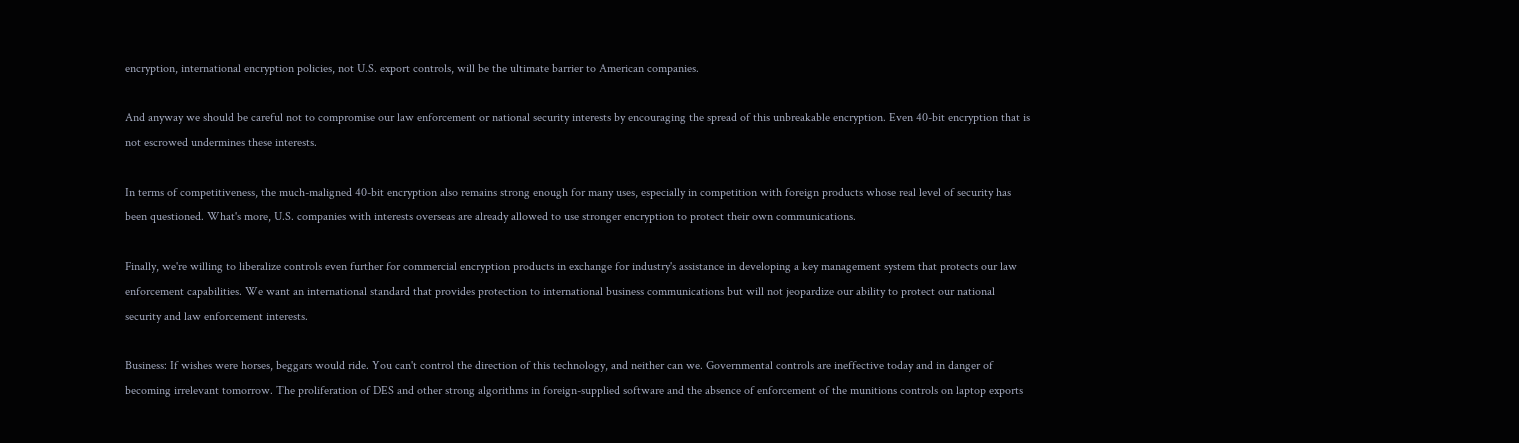encryption, international encryption policies, not U.S. export controls, will be the ultimate barrier to American companies.

And anyway we should be careful not to compromise our law enforcement or national security interests by encouraging the spread of this unbreakable encryption. Even 40-bit encryption that is not escrowed undermines these interests.

In terms of competitiveness, the much-maligned 40-bit encryption also remains strong enough for many uses, especially in competition with foreign products whose real level of security has been questioned. What's more, U.S. companies with interests overseas are already allowed to use stronger encryption to protect their own communications.

Finally, we're willing to liberalize controls even further for commercial encryption products in exchange for industry's assistance in developing a key management system that protects our law enforcement capabilities. We want an international standard that provides protection to international business communications but will not jeopardize our ability to protect our national security and law enforcement interests.

Business: If wishes were horses, beggars would ride. You can't control the direction of this technology, and neither can we. Governmental controls are ineffective today and in danger of becoming irrelevant tomorrow. The proliferation of DES and other strong algorithms in foreign-supplied software and the absence of enforcement of the munitions controls on laptop exports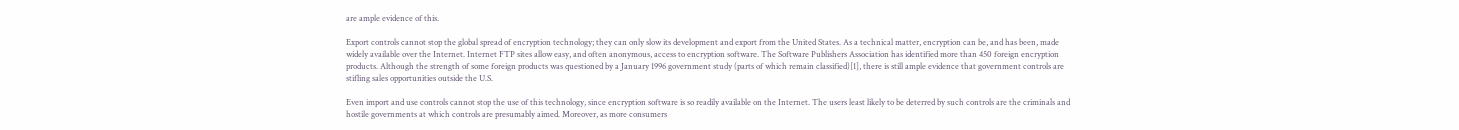are ample evidence of this.

Export controls cannot stop the global spread of encryption technology; they can only slow its development and export from the United States. As a technical matter, encryption can be, and has been, made widely available over the Internet. Internet FTP sites allow easy, and often anonymous, access to encryption software. The Software Publishers Association has identified more than 450 foreign encryption products. Although the strength of some foreign products was questioned by a January 1996 government study (parts of which remain classified)[1], there is still ample evidence that government controls are stifling sales opportunities outside the U.S.

Even import and use controls cannot stop the use of this technology, since encryption software is so readily available on the Internet. The users least likely to be deterred by such controls are the criminals and hostile governments at which controls are presumably aimed. Moreover, as more consumers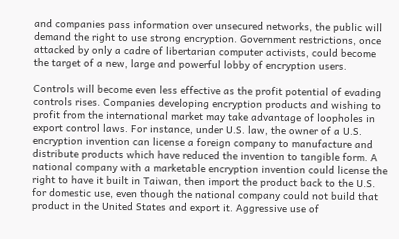and companies pass information over unsecured networks, the public will demand the right to use strong encryption. Government restrictions, once attacked by only a cadre of libertarian computer activists, could become the target of a new, large and powerful lobby of encryption users.

Controls will become even less effective as the profit potential of evading controls rises. Companies developing encryption products and wishing to profit from the international market may take advantage of loopholes in export control laws. For instance, under U.S. law, the owner of a U.S. encryption invention can license a foreign company to manufacture and distribute products which have reduced the invention to tangible form. A national company with a marketable encryption invention could license the right to have it built in Taiwan, then import the product back to the U.S. for domestic use, even though the national company could not build that product in the United States and export it. Aggressive use of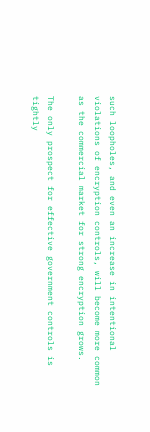such loopholes, and even an increase in intentional violations of encryption controls, will become more common as the commercial market for strong encryption grows.

The only prospect for effective government controls is tightly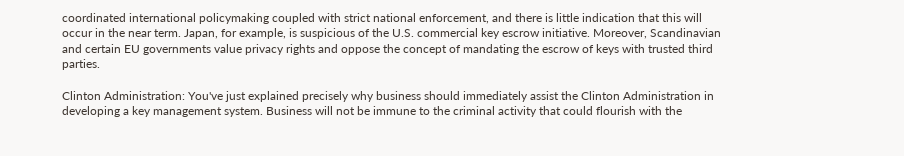coordinated international policymaking coupled with strict national enforcement, and there is little indication that this will occur in the near term. Japan, for example, is suspicious of the U.S. commercial key escrow initiative. Moreover, Scandinavian and certain EU governments value privacy rights and oppose the concept of mandating the escrow of keys with trusted third parties.

Clinton Administration: You've just explained precisely why business should immediately assist the Clinton Administration in developing a key management system. Business will not be immune to the criminal activity that could flourish with the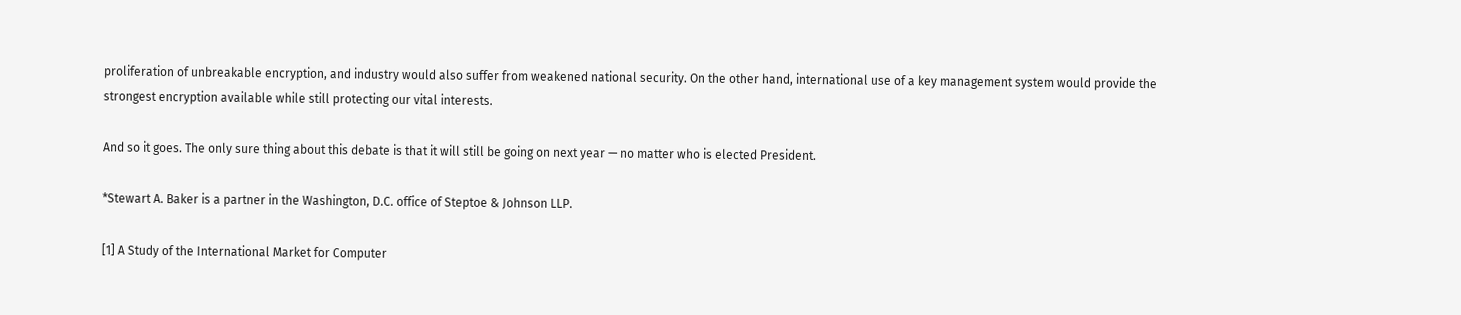proliferation of unbreakable encryption, and industry would also suffer from weakened national security. On the other hand, international use of a key management system would provide the strongest encryption available while still protecting our vital interests.

And so it goes. The only sure thing about this debate is that it will still be going on next year — no matter who is elected President.

*Stewart A. Baker is a partner in the Washington, D.C. office of Steptoe & Johnson LLP.

[1] A Study of the International Market for Computer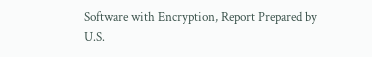Software with Encryption, Report Prepared by U.S.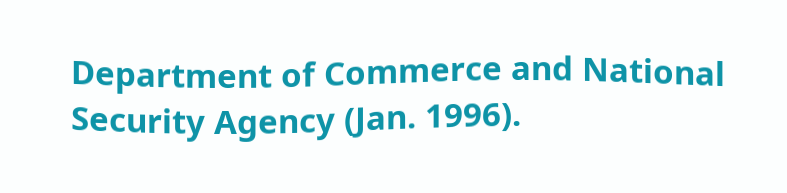Department of Commerce and National Security Agency (Jan. 1996).